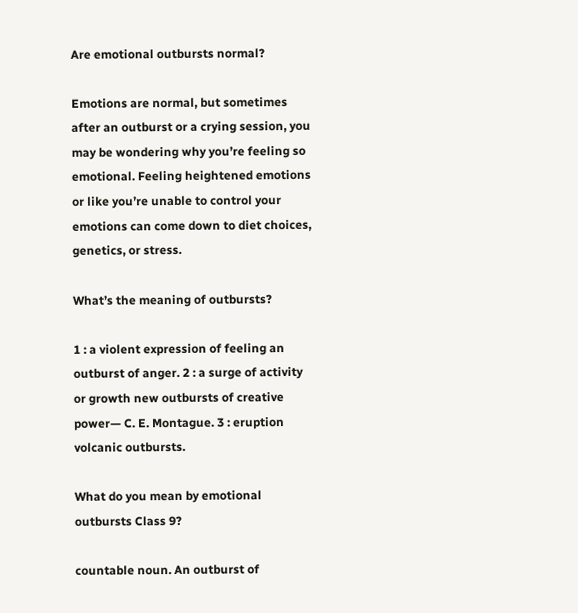Are emotional outbursts normal?

Emotions are normal, but sometimes after an outburst or a crying session, you may be wondering why you’re feeling so emotional. Feeling heightened emotions or like you’re unable to control your emotions can come down to diet choices, genetics, or stress.

What’s the meaning of outbursts?

1 : a violent expression of feeling an outburst of anger. 2 : a surge of activity or growth new outbursts of creative power— C. E. Montague. 3 : eruption volcanic outbursts.

What do you mean by emotional outbursts Class 9?

countable noun. An outburst of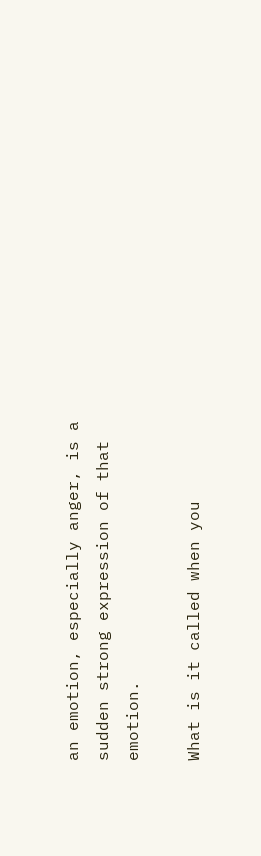an emotion, especially anger, is a sudden strong expression of that emotion.

What is it called when you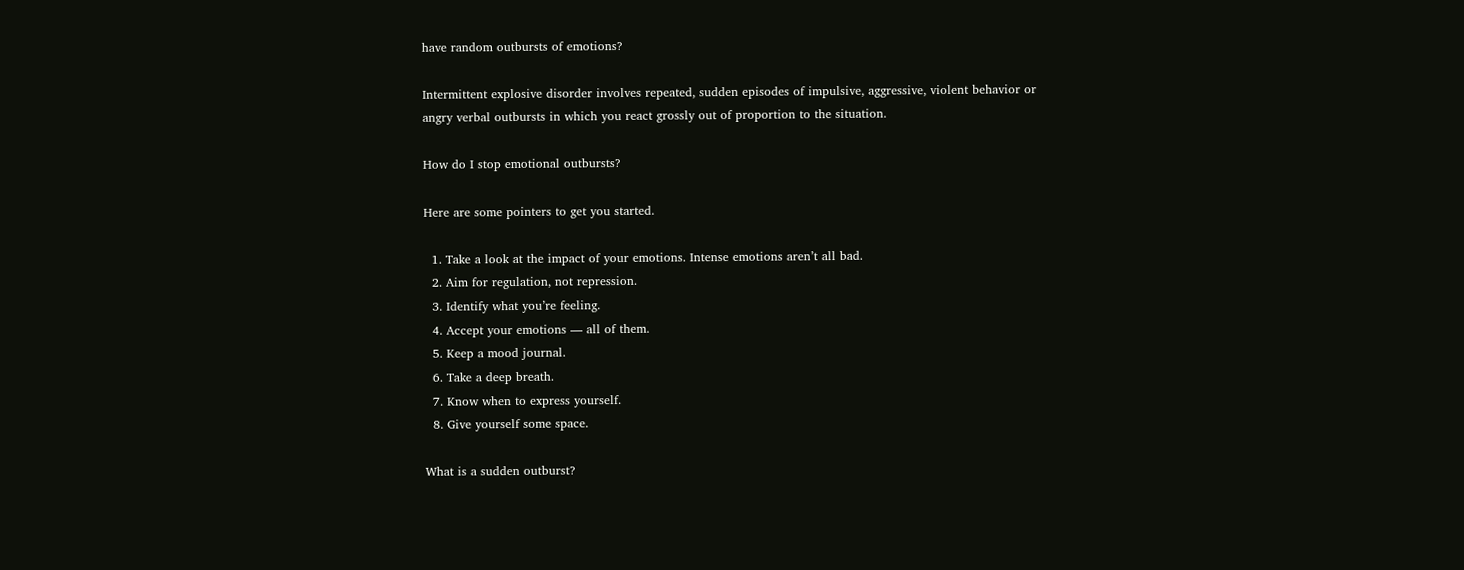have random outbursts of emotions?

Intermittent explosive disorder involves repeated, sudden episodes of impulsive, aggressive, violent behavior or angry verbal outbursts in which you react grossly out of proportion to the situation.

How do I stop emotional outbursts?

Here are some pointers to get you started.

  1. Take a look at the impact of your emotions. Intense emotions aren’t all bad.
  2. Aim for regulation, not repression.
  3. Identify what you’re feeling.
  4. Accept your emotions — all of them.
  5. Keep a mood journal.
  6. Take a deep breath.
  7. Know when to express yourself.
  8. Give yourself some space.

What is a sudden outburst?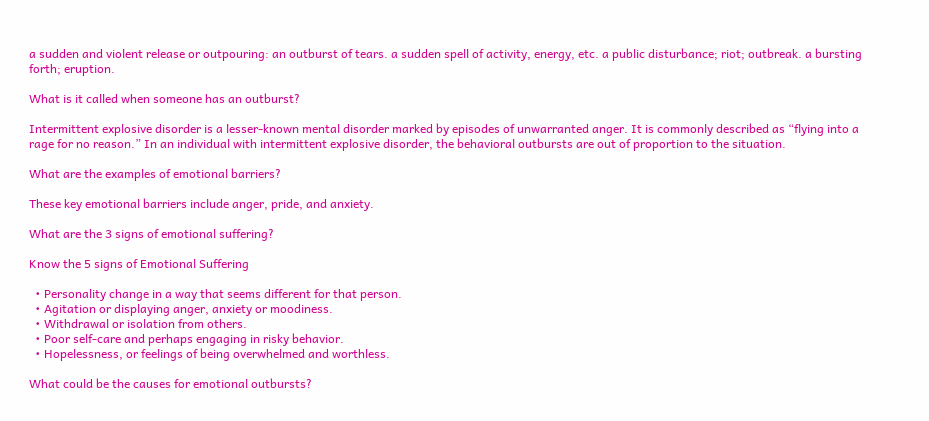a sudden and violent release or outpouring: an outburst of tears. a sudden spell of activity, energy, etc. a public disturbance; riot; outbreak. a bursting forth; eruption.

What is it called when someone has an outburst?

Intermittent explosive disorder is a lesser-known mental disorder marked by episodes of unwarranted anger. It is commonly described as “flying into a rage for no reason.” In an individual with intermittent explosive disorder, the behavioral outbursts are out of proportion to the situation.

What are the examples of emotional barriers?

These key emotional barriers include anger, pride, and anxiety.

What are the 3 signs of emotional suffering?

Know the 5 signs of Emotional Suffering

  • Personality change in a way that seems different for that person.
  • Agitation or displaying anger, anxiety or moodiness.
  • Withdrawal or isolation from others.
  • Poor self-care and perhaps engaging in risky behavior.
  • Hopelessness, or feelings of being overwhelmed and worthless.

What could be the causes for emotional outbursts?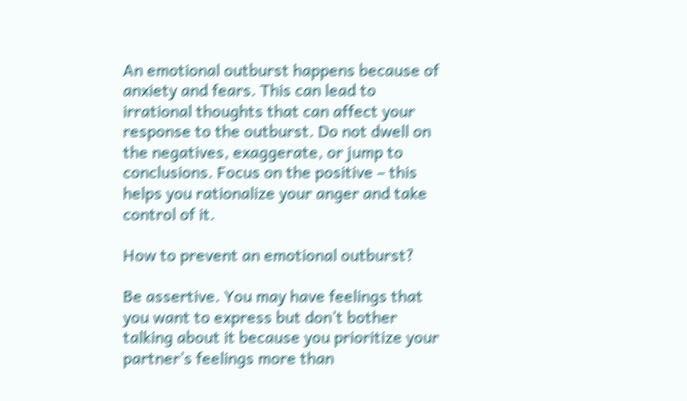An emotional outburst happens because of anxiety and fears. This can lead to irrational thoughts that can affect your response to the outburst. Do not dwell on the negatives, exaggerate, or jump to conclusions. Focus on the positive – this helps you rationalize your anger and take control of it.

How to prevent an emotional outburst?

Be assertive. You may have feelings that you want to express but don’t bother talking about it because you prioritize your partner’s feelings more than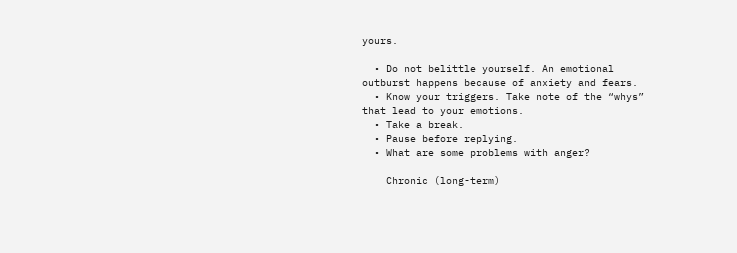yours.

  • Do not belittle yourself. An emotional outburst happens because of anxiety and fears.
  • Know your triggers. Take note of the “whys” that lead to your emotions.
  • Take a break.
  • Pause before replying.
  • What are some problems with anger?

    Chronic (long-term)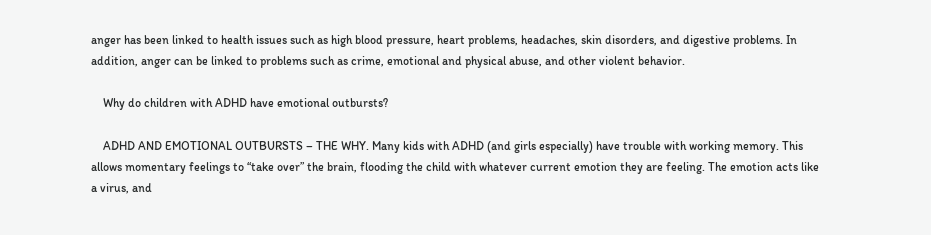anger has been linked to health issues such as high blood pressure, heart problems, headaches, skin disorders, and digestive problems. In addition, anger can be linked to problems such as crime, emotional and physical abuse, and other violent behavior.

    Why do children with ADHD have emotional outbursts?

    ADHD AND EMOTIONAL OUTBURSTS – THE WHY. Many kids with ADHD (and girls especially) have trouble with working memory. This allows momentary feelings to “take over” the brain, flooding the child with whatever current emotion they are feeling. The emotion acts like a virus, and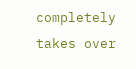completely takes over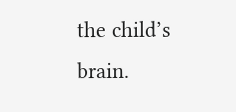the child’s brain.